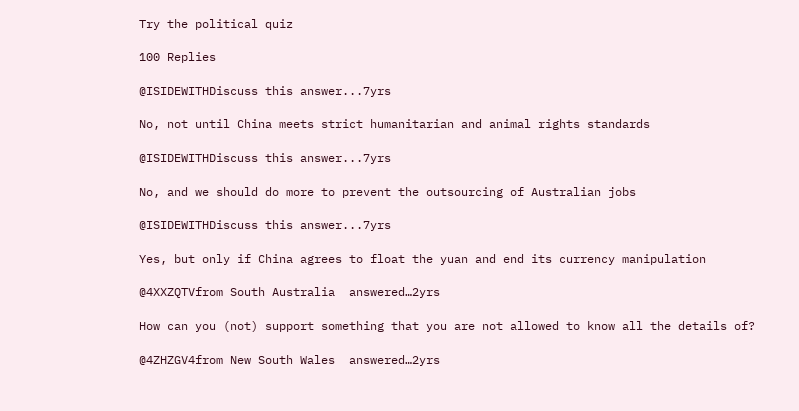Try the political quiz

100 Replies

@ISIDEWITHDiscuss this answer...7yrs

No, not until China meets strict humanitarian and animal rights standards

@ISIDEWITHDiscuss this answer...7yrs

No, and we should do more to prevent the outsourcing of Australian jobs

@ISIDEWITHDiscuss this answer...7yrs

Yes, but only if China agrees to float the yuan and end its currency manipulation

@4XXZQTVfrom South Australia  answered…2yrs

How can you (not) support something that you are not allowed to know all the details of?

@4ZHZGV4from New South Wales  answered…2yrs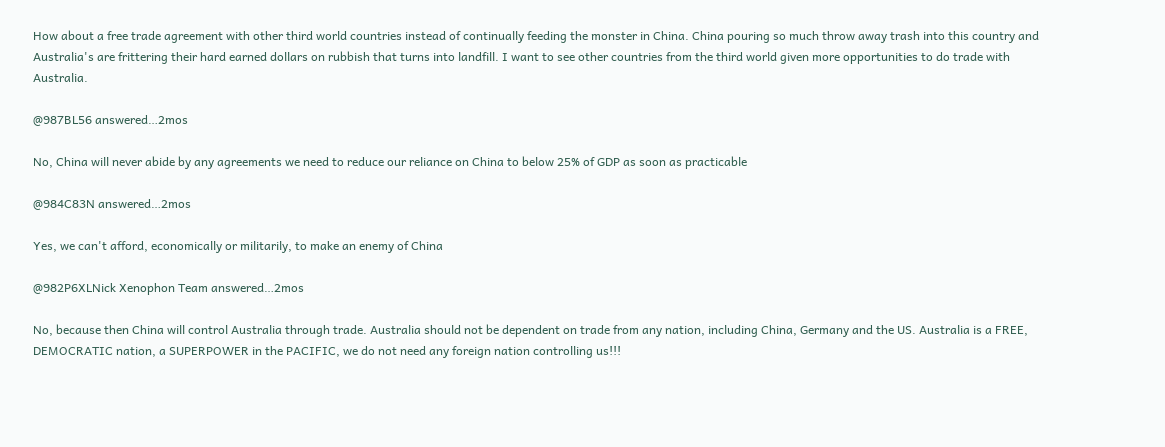How about a free trade agreement with other third world countries instead of continually feeding the monster in China. China pouring so much throw away trash into this country and Australia's are frittering their hard earned dollars on rubbish that turns into landfill. I want to see other countries from the third world given more opportunities to do trade with Australia.

@987BL56 answered…2mos

No, China will never abide by any agreements we need to reduce our reliance on China to below 25% of GDP as soon as practicable

@984C83N answered…2mos

Yes, we can't afford, economically or militarily, to make an enemy of China

@982P6XLNick Xenophon Team answered…2mos

No, because then China will control Australia through trade. Australia should not be dependent on trade from any nation, including China, Germany and the US. Australia is a FREE, DEMOCRATIC nation, a SUPERPOWER in the PACIFIC, we do not need any foreign nation controlling us!!!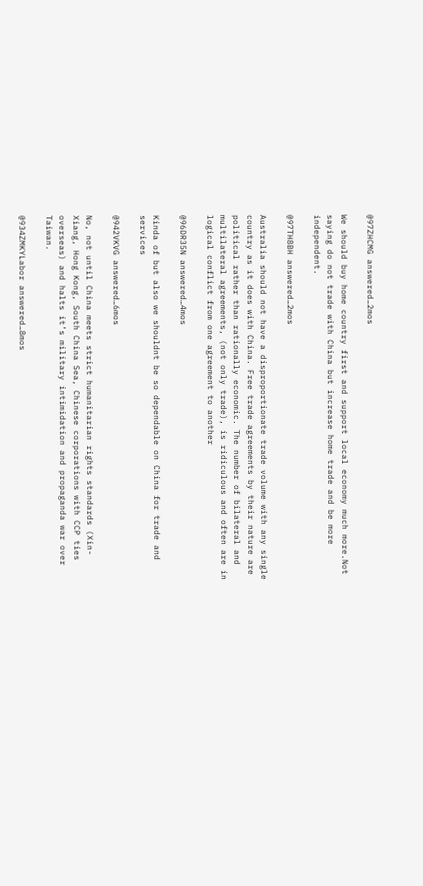@97ZHCMG answered…2mos

We should buy home country first and support local economy much more.Not saying do not trade with China but increase home trade and be more independent.

@97TH8BH answered…2mos

Australia should not have a disproportionate trade volume with any single country as it does with China. Free trade agreements by their nature are political rather than rationally economic. The number of bilateral and multilateral agreements, (not only trade), is ridiculous and often are in logical conflict from one agreement to another

@96DR35N answered…4mos

Kinda of but also we shouldnt be so dependable on China for trade and services

@942VKVG answered…6mos

No, not until China meets strict humanitarian rights standards (Xin- Xiang, Hong Kong, South China Sea, Chinese corporations with CCP ties overseas) and halts it’s military intimidation and propaganda war over Taiwan.

@934ZMKYLabor answered…8mos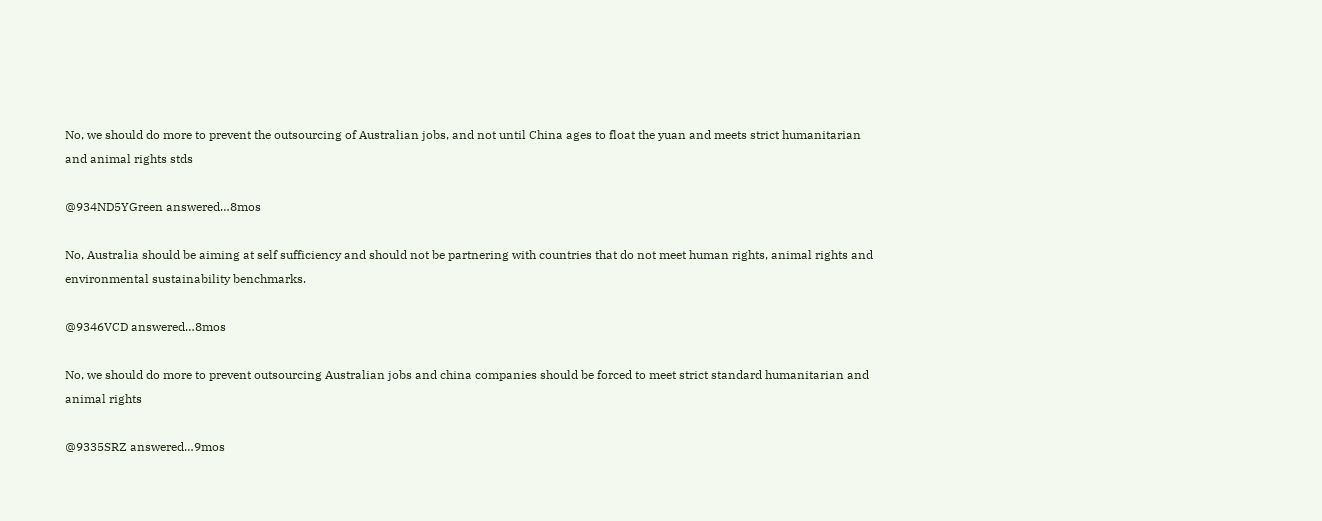No, we should do more to prevent the outsourcing of Australian jobs, and not until China ages to float the yuan and meets strict humanitarian and animal rights stds

@934ND5YGreen answered…8mos

No, Australia should be aiming at self sufficiency and should not be partnering with countries that do not meet human rights, animal rights and environmental sustainability benchmarks.

@9346VCD answered…8mos

No, we should do more to prevent outsourcing Australian jobs and china companies should be forced to meet strict standard humanitarian and animal rights

@9335SRZ answered…9mos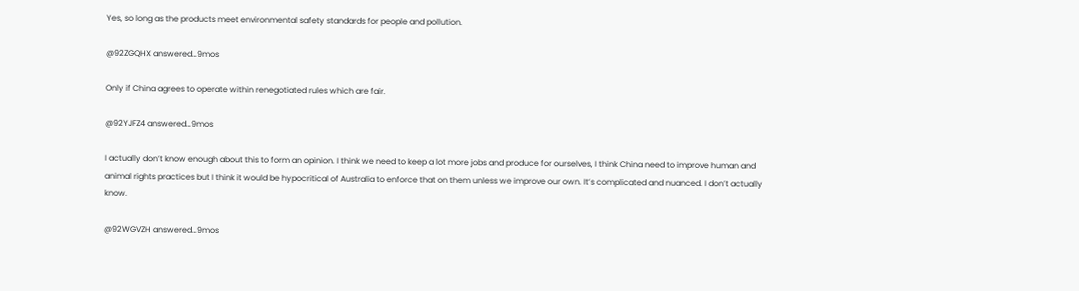Yes, so long as the products meet environmental safety standards for people and pollution.

@92ZGQHX answered…9mos

Only if China agrees to operate within renegotiated rules which are fair.

@92YJFZ4 answered…9mos

I actually don’t know enough about this to form an opinion. I think we need to keep a lot more jobs and produce for ourselves, I think China need to improve human and animal rights practices but I think it would be hypocritical of Australia to enforce that on them unless we improve our own. It’s complicated and nuanced. I don’t actually know.

@92WGVZH answered…9mos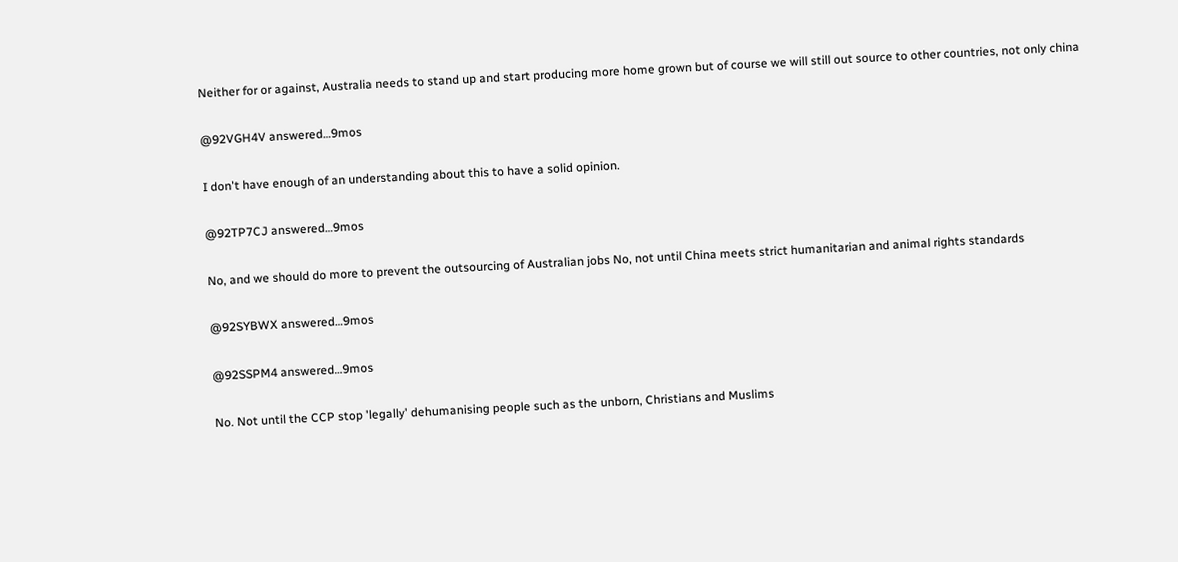Neither for or against, Australia needs to stand up and start producing more home grown but of course we will still out source to other countries, not only china

@92VGH4V answered…9mos

I don't have enough of an understanding about this to have a solid opinion.

@92TP7CJ answered…9mos

No, and we should do more to prevent the outsourcing of Australian jobs No, not until China meets strict humanitarian and animal rights standards

@92SYBWX answered…9mos

@92SSPM4 answered…9mos

No. Not until the CCP stop 'legally' dehumanising people such as the unborn, Christians and Muslims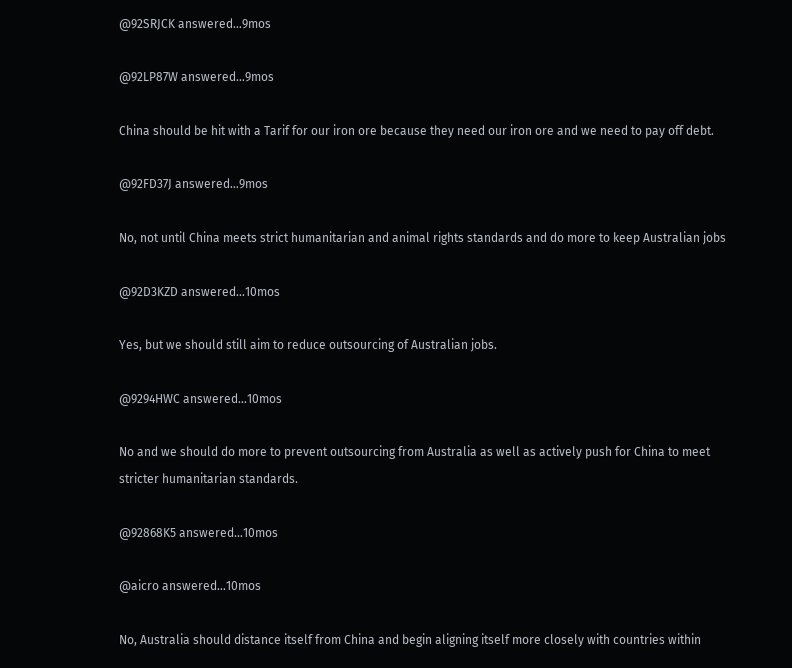@92SRJCK answered…9mos

@92LP87W answered…9mos

China should be hit with a Tarif for our iron ore because they need our iron ore and we need to pay off debt.

@92FD37J answered…9mos

No, not until China meets strict humanitarian and animal rights standards and do more to keep Australian jobs

@92D3KZD answered…10mos

Yes, but we should still aim to reduce outsourcing of Australian jobs.

@9294HWC answered…10mos

No and we should do more to prevent outsourcing from Australia as well as actively push for China to meet stricter humanitarian standards.

@92868K5 answered…10mos

@aicro answered…10mos

No, Australia should distance itself from China and begin aligning itself more closely with countries within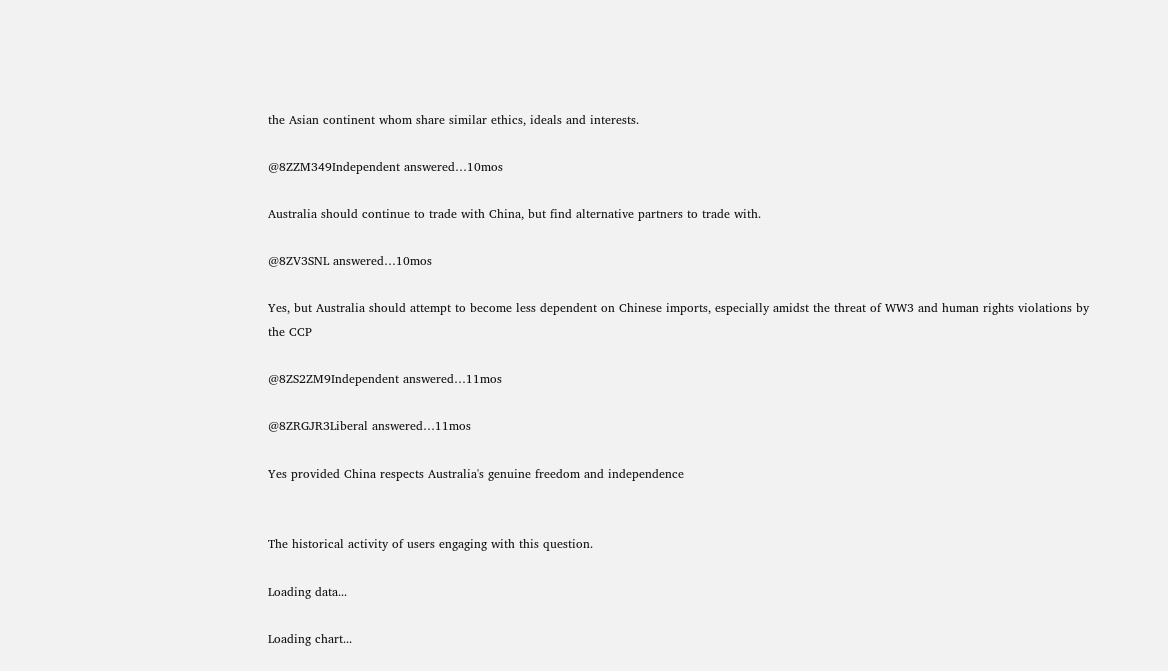the Asian continent whom share similar ethics, ideals and interests.

@8ZZM349Independent answered…10mos

Australia should continue to trade with China, but find alternative partners to trade with.

@8ZV3SNL answered…10mos

Yes, but Australia should attempt to become less dependent on Chinese imports, especially amidst the threat of WW3 and human rights violations by the CCP

@8ZS2ZM9Independent answered…11mos

@8ZRGJR3Liberal answered…11mos

Yes provided China respects Australia's genuine freedom and independence


The historical activity of users engaging with this question.

Loading data...

Loading chart...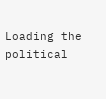Loading the political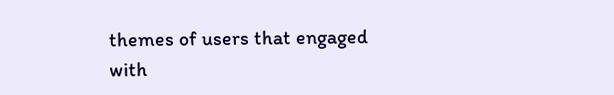themes of users that engaged with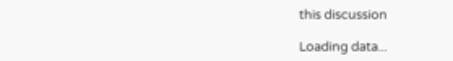this discussion

Loading data...